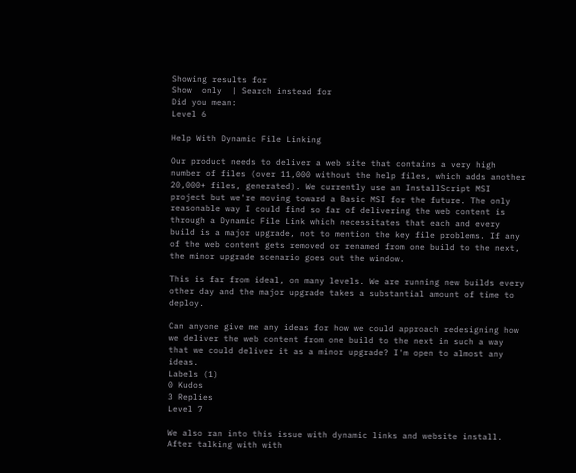Showing results for
Show  only  | Search instead for
Did you mean:
Level 6

Help With Dynamic File Linking

Our product needs to deliver a web site that contains a very high number of files (over 11,000 without the help files, which adds another 20,000+ files, generated). We currently use an InstallScript MSI project but we're moving toward a Basic MSI for the future. The only reasonable way I could find so far of delivering the web content is through a Dynamic File Link which necessitates that each and every build is a major upgrade, not to mention the key file problems. If any of the web content gets removed or renamed from one build to the next, the minor upgrade scenario goes out the window.

This is far from ideal, on many levels. We are running new builds every other day and the major upgrade takes a substantial amount of time to deploy.

Can anyone give me any ideas for how we could approach redesigning how we deliver the web content from one build to the next in such a way that we could deliver it as a minor upgrade? I'm open to almost any ideas.
Labels (1)
0 Kudos
3 Replies
Level 7

We also ran into this issue with dynamic links and website install. After talking with with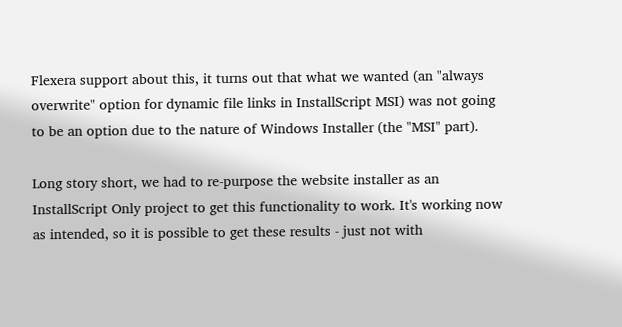Flexera support about this, it turns out that what we wanted (an "always overwrite" option for dynamic file links in InstallScript MSI) was not going to be an option due to the nature of Windows Installer (the "MSI" part).

Long story short, we had to re-purpose the website installer as an InstallScript Only project to get this functionality to work. It's working now as intended, so it is possible to get these results - just not with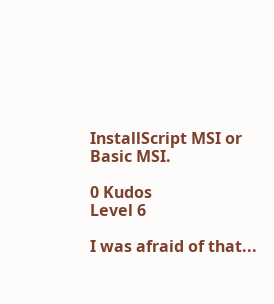InstallScript MSI or Basic MSI.

0 Kudos
Level 6

I was afraid of that...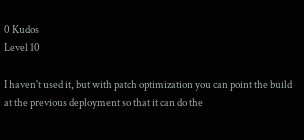0 Kudos
Level 10

I haven't used it, but with patch optimization you can point the build at the previous deployment so that it can do the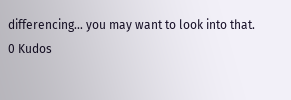differencing... you may want to look into that.
0 Kudos